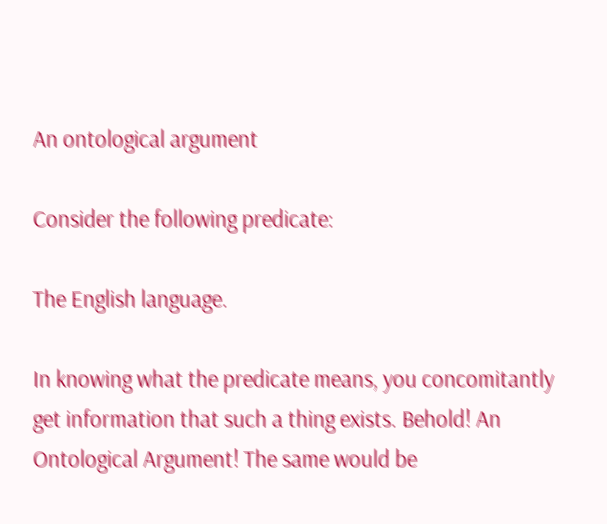An ontological argument

Consider the following predicate:

The English language.

In knowing what the predicate means, you concomitantly get information that such a thing exists. Behold! An Ontological Argument! The same would be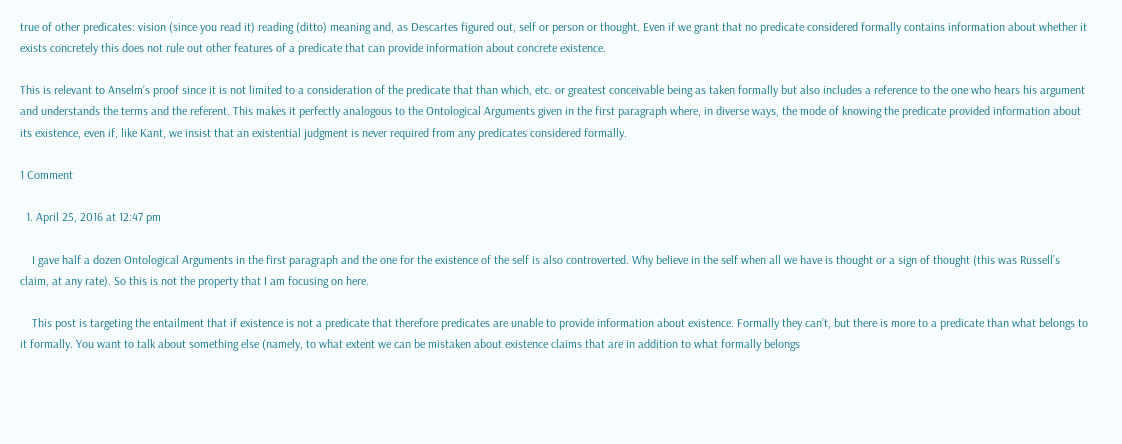true of other predicates: vision (since you read it) reading (ditto) meaning and, as Descartes figured out, self or person or thought. Even if we grant that no predicate considered formally contains information about whether it exists concretely this does not rule out other features of a predicate that can provide information about concrete existence.

This is relevant to Anselm’s proof since it is not limited to a consideration of the predicate that than which, etc. or greatest conceivable being as taken formally but also includes a reference to the one who hears his argument and understands the terms and the referent. This makes it perfectly analogous to the Ontological Arguments given in the first paragraph where, in diverse ways, the mode of knowing the predicate provided information about its existence, even if, like Kant, we insist that an existential judgment is never required from any predicates considered formally.

1 Comment

  1. April 25, 2016 at 12:47 pm

    I gave half a dozen Ontological Arguments in the first paragraph and the one for the existence of the self is also controverted. Why believe in the self when all we have is thought or a sign of thought (this was Russell’s claim, at any rate). So this is not the property that I am focusing on here.

    This post is targeting the entailment that if existence is not a predicate that therefore predicates are unable to provide information about existence. Formally they can’t, but there is more to a predicate than what belongs to it formally. You want to talk about something else (namely, to what extent we can be mistaken about existence claims that are in addition to what formally belongs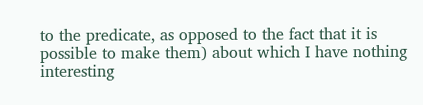to the predicate, as opposed to the fact that it is possible to make them) about which I have nothing interesting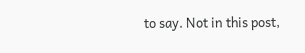to say. Not in this post,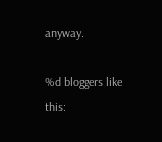anyway.

%d bloggers like this: